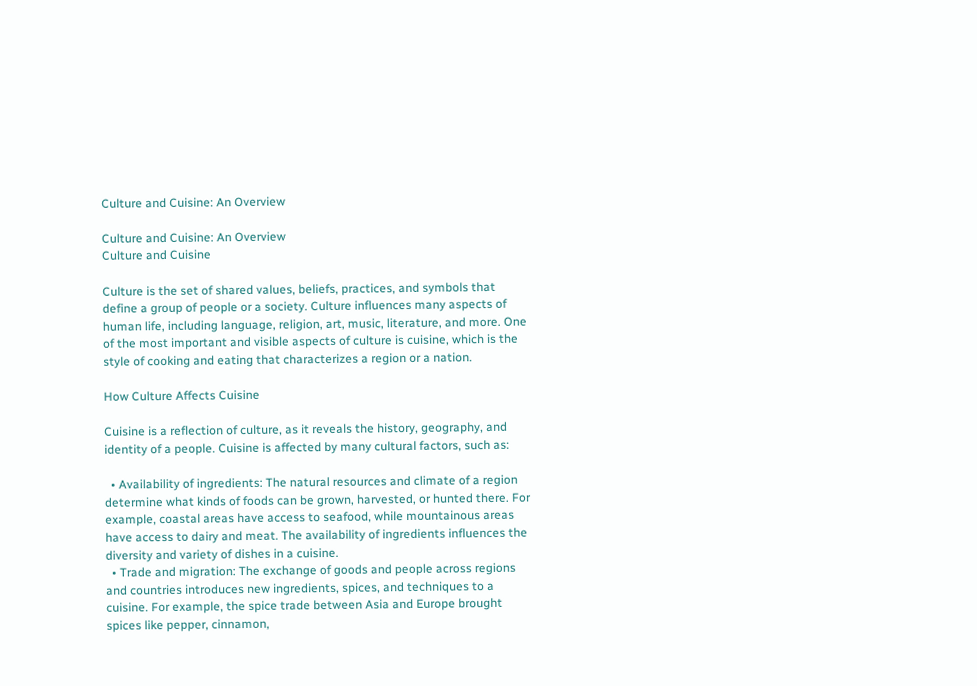Culture and Cuisine: An Overview

Culture and Cuisine: An Overview
Culture and Cuisine

Culture is the set of shared values, beliefs, practices, and symbols that define a group of people or a society. Culture influences many aspects of human life, including language, religion, art, music, literature, and more. One of the most important and visible aspects of culture is cuisine, which is the style of cooking and eating that characterizes a region or a nation.

How Culture Affects Cuisine

Cuisine is a reflection of culture, as it reveals the history, geography, and identity of a people. Cuisine is affected by many cultural factors, such as:

  • Availability of ingredients: The natural resources and climate of a region determine what kinds of foods can be grown, harvested, or hunted there. For example, coastal areas have access to seafood, while mountainous areas have access to dairy and meat. The availability of ingredients influences the diversity and variety of dishes in a cuisine.
  • Trade and migration: The exchange of goods and people across regions and countries introduces new ingredients, spices, and techniques to a cuisine. For example, the spice trade between Asia and Europe brought spices like pepper, cinnamon,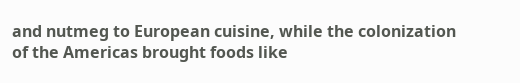and nutmeg to European cuisine, while the colonization of the Americas brought foods like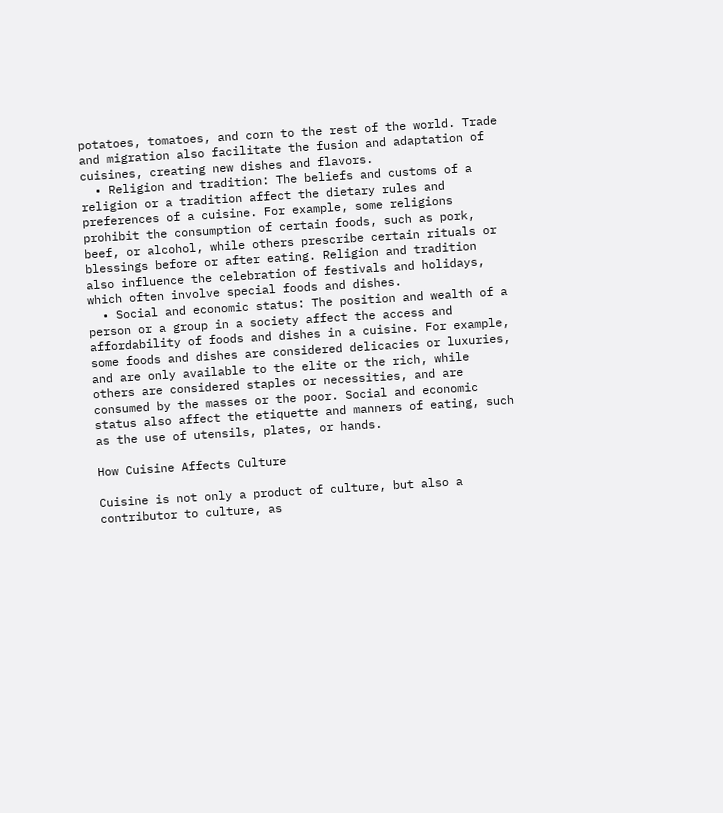potatoes, tomatoes, and corn to the rest of the world. Trade and migration also facilitate the fusion and adaptation of cuisines, creating new dishes and flavors.
  • Religion and tradition: The beliefs and customs of a religion or a tradition affect the dietary rules and preferences of a cuisine. For example, some religions prohibit the consumption of certain foods, such as pork, beef, or alcohol, while others prescribe certain rituals or blessings before or after eating. Religion and tradition also influence the celebration of festivals and holidays, which often involve special foods and dishes.
  • Social and economic status: The position and wealth of a person or a group in a society affect the access and affordability of foods and dishes in a cuisine. For example, some foods and dishes are considered delicacies or luxuries, and are only available to the elite or the rich, while others are considered staples or necessities, and are consumed by the masses or the poor. Social and economic status also affect the etiquette and manners of eating, such as the use of utensils, plates, or hands.

How Cuisine Affects Culture

Cuisine is not only a product of culture, but also a contributor to culture, as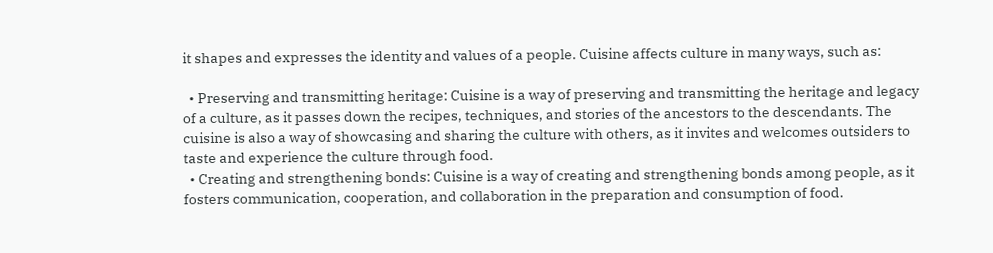it shapes and expresses the identity and values of a people. Cuisine affects culture in many ways, such as:

  • Preserving and transmitting heritage: Cuisine is a way of preserving and transmitting the heritage and legacy of a culture, as it passes down the recipes, techniques, and stories of the ancestors to the descendants. The cuisine is also a way of showcasing and sharing the culture with others, as it invites and welcomes outsiders to taste and experience the culture through food.
  • Creating and strengthening bonds: Cuisine is a way of creating and strengthening bonds among people, as it fosters communication, cooperation, and collaboration in the preparation and consumption of food.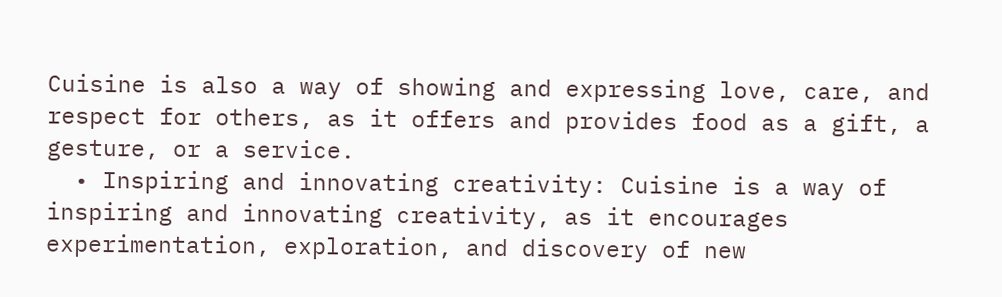Cuisine is also a way of showing and expressing love, care, and respect for others, as it offers and provides food as a gift, a gesture, or a service.
  • Inspiring and innovating creativity: Cuisine is a way of inspiring and innovating creativity, as it encourages experimentation, exploration, and discovery of new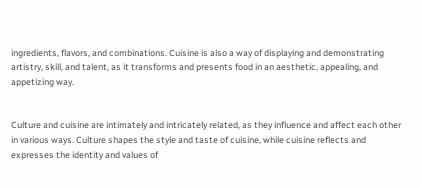ingredients, flavors, and combinations. Cuisine is also a way of displaying and demonstrating artistry, skill, and talent, as it transforms and presents food in an aesthetic, appealing, and appetizing way.


Culture and cuisine are intimately and intricately related, as they influence and affect each other in various ways. Culture shapes the style and taste of cuisine, while cuisine reflects and expresses the identity and values of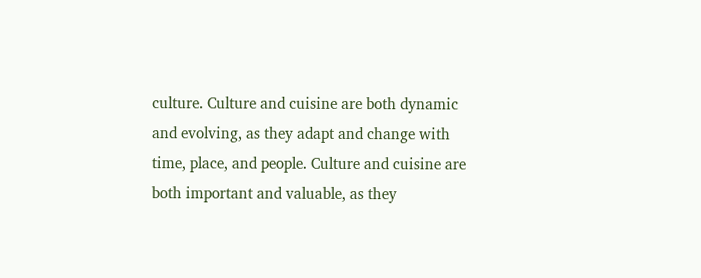culture. Culture and cuisine are both dynamic and evolving, as they adapt and change with time, place, and people. Culture and cuisine are both important and valuable, as they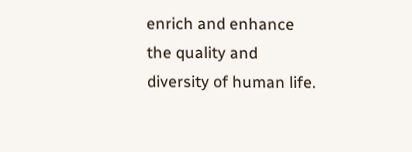enrich and enhance the quality and diversity of human life.